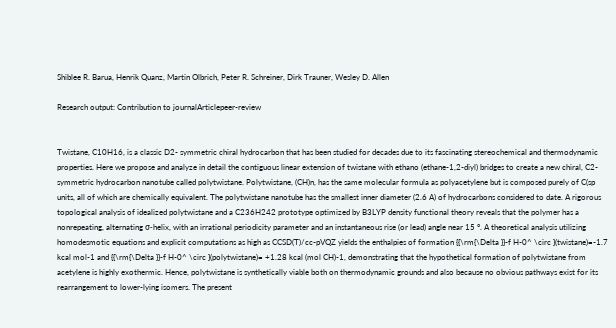Shiblee R. Barua, Henrik Quanz, Martin Olbrich, Peter R. Schreiner, Dirk Trauner, Wesley D. Allen

Research output: Contribution to journalArticlepeer-review


Twistane, C10H16, is a classic D2- symmetric chiral hydrocarbon that has been studied for decades due to its fascinating stereochemical and thermodynamic properties. Here we propose and analyze in detail the contiguous linear extension of twistane with ethano (ethane-1,2-diyl) bridges to create a new chiral, C2-symmetric hydrocarbon nanotube called polytwistane. Polytwistane, (CH)n, has the same molecular formula as polyacetylene but is composed purely of C(sp units, all of which are chemically equivalent. The polytwistane nanotube has the smallest inner diameter (2.6 A) of hydrocarbons considered to date. A rigorous topological analysis of idealized polytwistane and a C236H242 prototype optimized by B3LYP density functional theory reveals that the polymer has a nonrepeating, alternating σ-helix, with an irrational periodicity parameter and an instantaneous rise (or lead) angle near 15 °. A theoretical analysis utilizing homodesmotic equations and explicit computations as high as CCSD(T)/cc-pVQZ yields the enthalpies of formation {{\rm{\Delta }}-f H-0^ \circ }(twistane)=-1.7 kcal mol-1 and {{\rm{\Delta }}-f H-0^ \circ }(polytwistane)= +1.28 kcal (mol CH)-1, demonstrating that the hypothetical formation of polytwistane from acetylene is highly exothermic. Hence, polytwistane is synthetically viable both on thermodynamic grounds and also because no obvious pathways exist for its rearrangement to lower-lying isomers. The present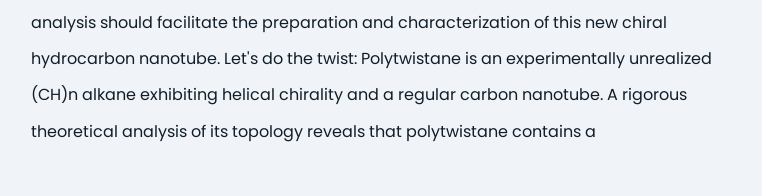analysis should facilitate the preparation and characterization of this new chiral hydrocarbon nanotube. Let's do the twist: Polytwistane is an experimentally unrealized (CH)n alkane exhibiting helical chirality and a regular carbon nanotube. A rigorous theoretical analysis of its topology reveals that polytwistane contains a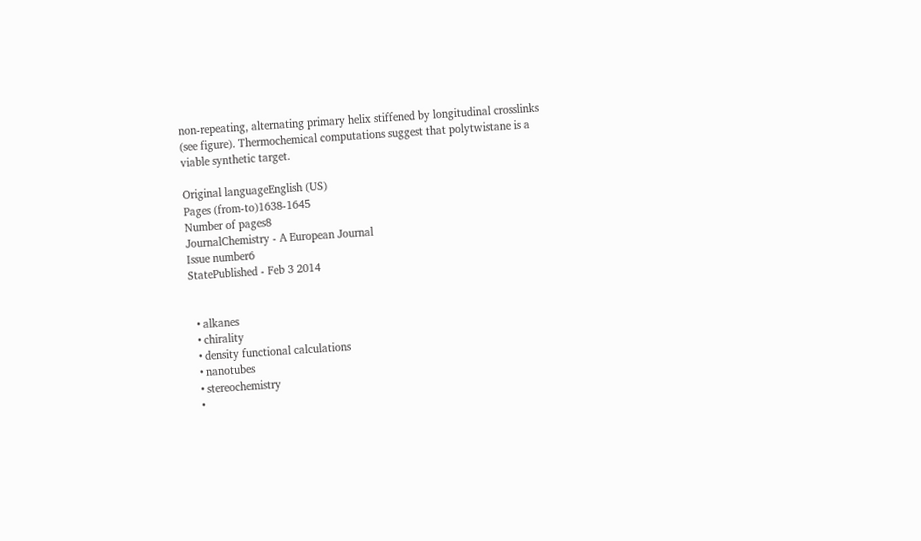non-repeating, alternating primary helix stiffened by longitudinal crosslinks (see figure). Thermochemical computations suggest that polytwistane is a viable synthetic target.

Original languageEnglish (US)
Pages (from-to)1638-1645
Number of pages8
JournalChemistry - A European Journal
Issue number6
StatePublished - Feb 3 2014


  • alkanes
  • chirality
  • density functional calculations
  • nanotubes
  • stereochemistry
  •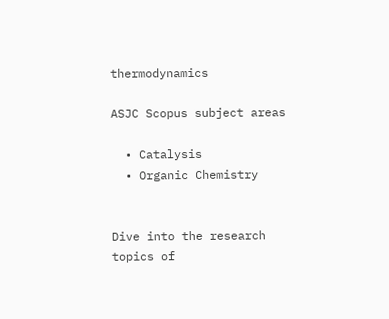thermodynamics

ASJC Scopus subject areas

  • Catalysis
  • Organic Chemistry


Dive into the research topics of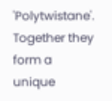'Polytwistane'. Together they form a unique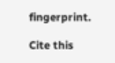fingerprint.

Cite this